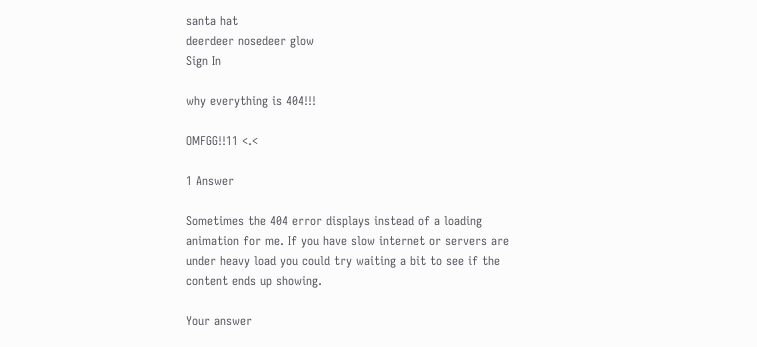santa hat
deerdeer nosedeer glow
Sign In

why everything is 404!!!

OMFGG!!11 <.<

1 Answer

Sometimes the 404 error displays instead of a loading animation for me. If you have slow internet or servers are under heavy load you could try waiting a bit to see if the content ends up showing.

Your answer